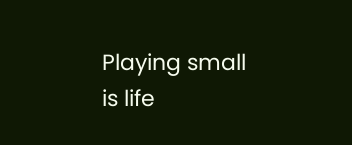Playing small is life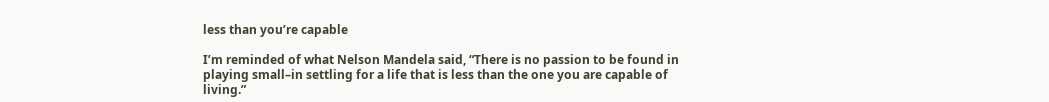less than you’re capable

I’m reminded of what Nelson Mandela said, “There is no passion to be found in playing small–in settling for a life that is less than the one you are capable of living.”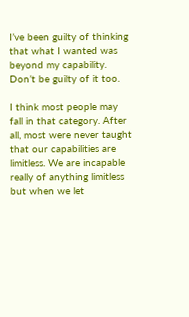I’ve been guilty of thinking that what I wanted was beyond my capability. Don’t be guilty of it too.

I think most people may fall in that category. After all, most were never taught that our capabilities are limitless. We are incapable really of anything limitless but when we let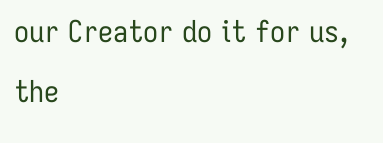our Creator do it for us, the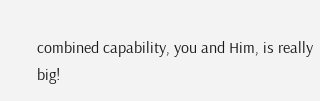combined capability, you and Him, is really big!